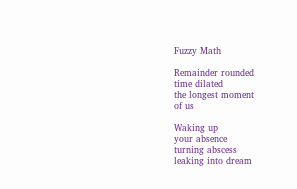Fuzzy Math

Remainder rounded
time dilated
the longest moment
of us

Waking up
your absence
turning abscess
leaking into dream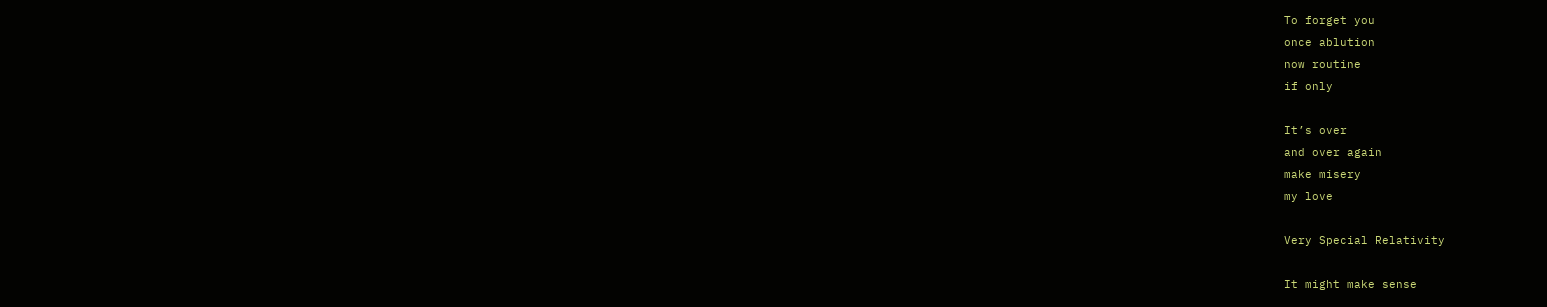To forget you
once ablution
now routine
if only

It’s over
and over again
make misery
my love

Very Special Relativity

It might make sense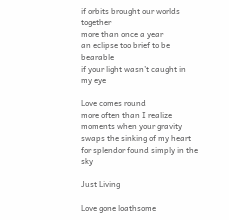if orbits brought our worlds together
more than once a year
an eclipse too brief to be bearable
if your light wasn’t caught in my eye

Love comes round
more often than I realize
moments when your gravity
swaps the sinking of my heart
for splendor found simply in the sky

Just Living

Love gone loathsome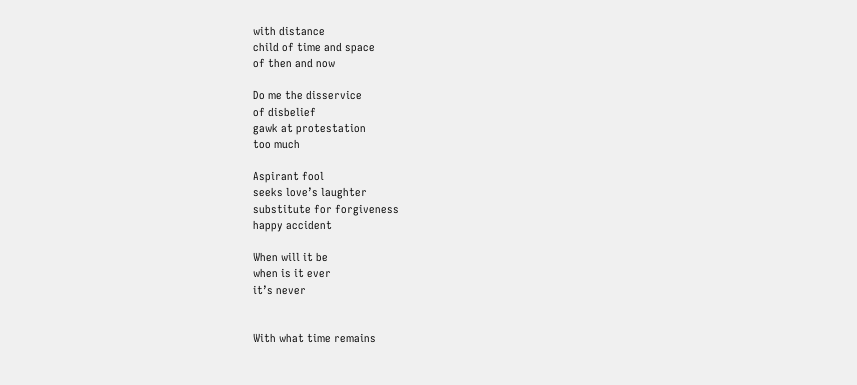with distance
child of time and space
of then and now

Do me the disservice
of disbelief
gawk at protestation
too much

Aspirant fool
seeks love’s laughter
substitute for forgiveness
happy accident

When will it be
when is it ever
it’s never


With what time remains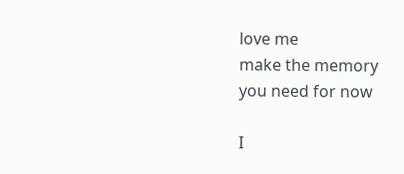love me
make the memory
you need for now

I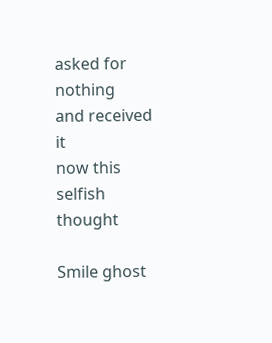asked for nothing
and received it
now this
selfish thought

Smile ghost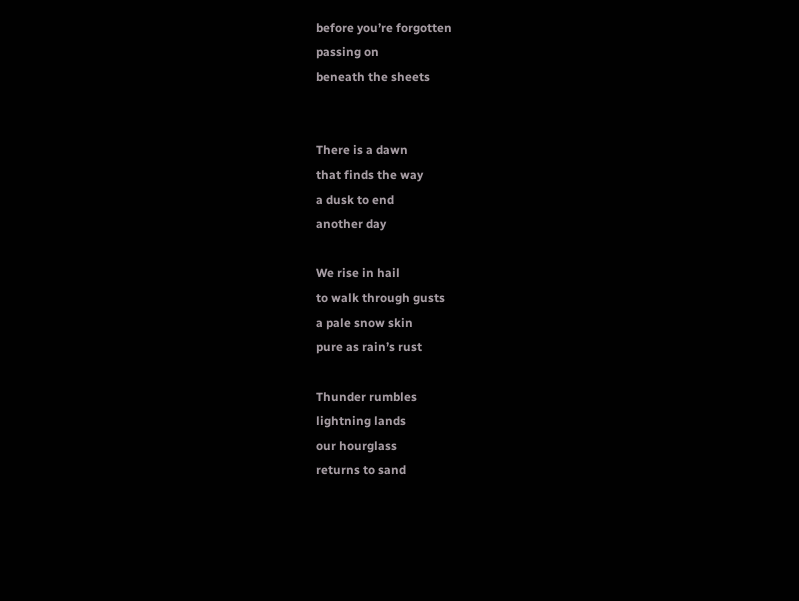before you’re forgotten
passing on
beneath the sheets


There is a dawn
that finds the way
a dusk to end
another day

We rise in hail
to walk through gusts
a pale snow skin
pure as rain’s rust

Thunder rumbles
lightning lands
our hourglass
returns to sand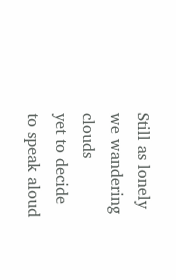Still as lonely
we wandering clouds
yet to decide
to speak aloud